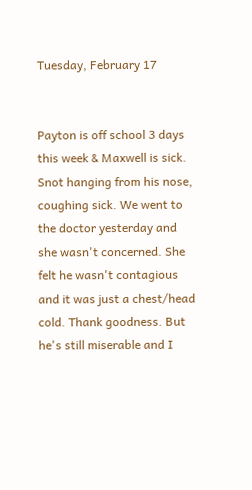Tuesday, February 17


Payton is off school 3 days this week & Maxwell is sick. Snot hanging from his nose, coughing sick. We went to the doctor yesterday and she wasn't concerned. She felt he wasn't contagious and it was just a chest/head cold. Thank goodness. But he's still miserable and I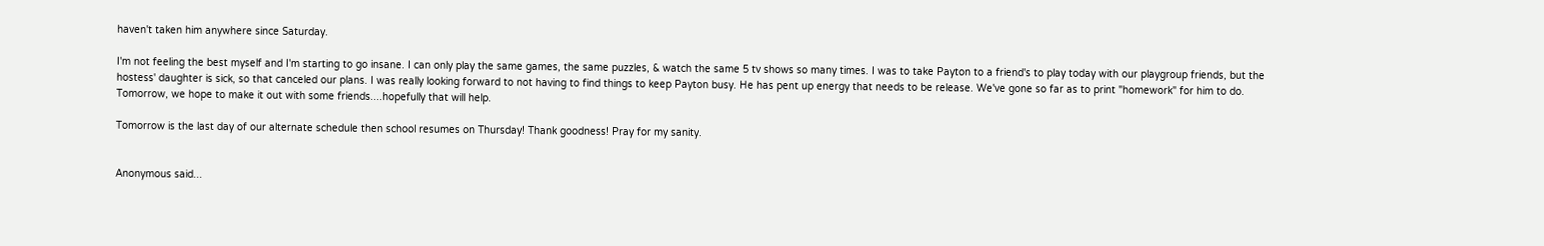haven't taken him anywhere since Saturday.

I'm not feeling the best myself and I'm starting to go insane. I can only play the same games, the same puzzles, & watch the same 5 tv shows so many times. I was to take Payton to a friend's to play today with our playgroup friends, but the hostess' daughter is sick, so that canceled our plans. I was really looking forward to not having to find things to keep Payton busy. He has pent up energy that needs to be release. We've gone so far as to print "homework" for him to do. Tomorrow, we hope to make it out with some friends....hopefully that will help.

Tomorrow is the last day of our alternate schedule then school resumes on Thursday! Thank goodness! Pray for my sanity.


Anonymous said...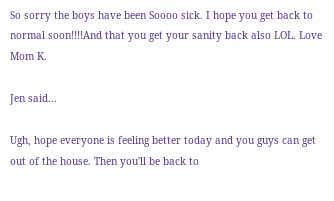So sorry the boys have been Soooo sick. I hope you get back to normal soon!!!!And that you get your sanity back also LOL. Love Mom K.

Jen said...

Ugh, hope everyone is feeling better today and you guys can get out of the house. Then you'll be back to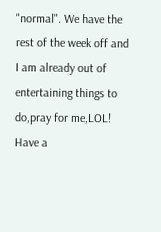"normal". We have the rest of the week off and I am already out of entertaining things to do,pray for me,LOL!
Have a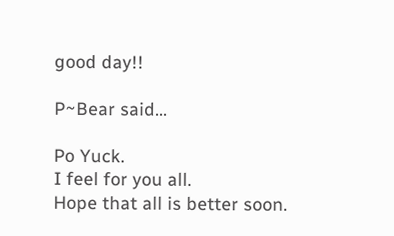good day!!

P~Bear said...

Po Yuck.
I feel for you all.
Hope that all is better soon.